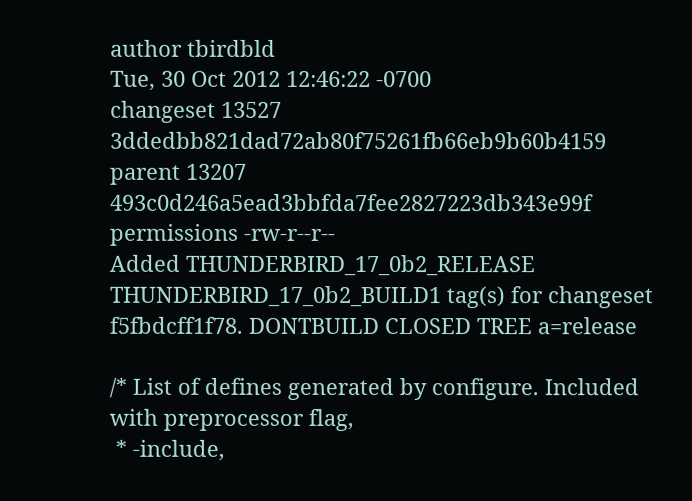author tbirdbld
Tue, 30 Oct 2012 12:46:22 -0700
changeset 13527 3ddedbb821dad72ab80f75261fb66eb9b60b4159
parent 13207 493c0d246a5ead3bbfda7fee2827223db343e99f
permissions -rw-r--r--
Added THUNDERBIRD_17_0b2_RELEASE THUNDERBIRD_17_0b2_BUILD1 tag(s) for changeset f5fbdcff1f78. DONTBUILD CLOSED TREE a=release

/* List of defines generated by configure. Included with preprocessor flag,
 * -include,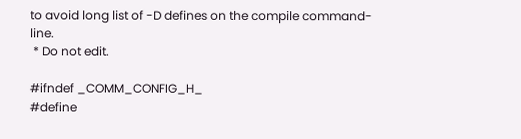to avoid long list of -D defines on the compile command-line.
 * Do not edit.

#ifndef _COMM_CONFIG_H_
#define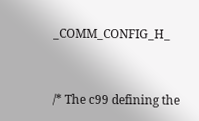_COMM_CONFIG_H_


/* The c99 defining the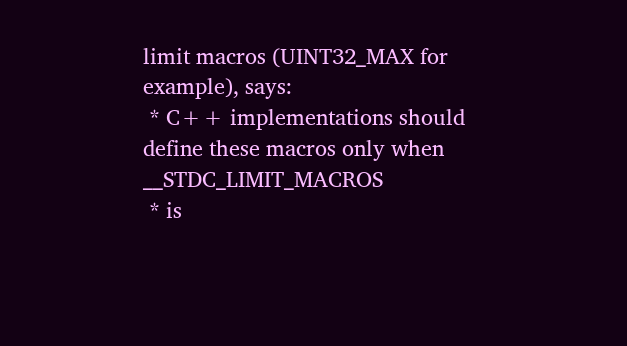limit macros (UINT32_MAX for example), says:
 * C++ implementations should define these macros only when __STDC_LIMIT_MACROS
 * is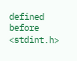defined before <stdint.h>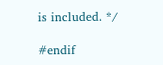is included. */

#endif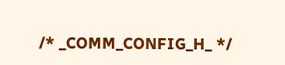/* _COMM_CONFIG_H_ */